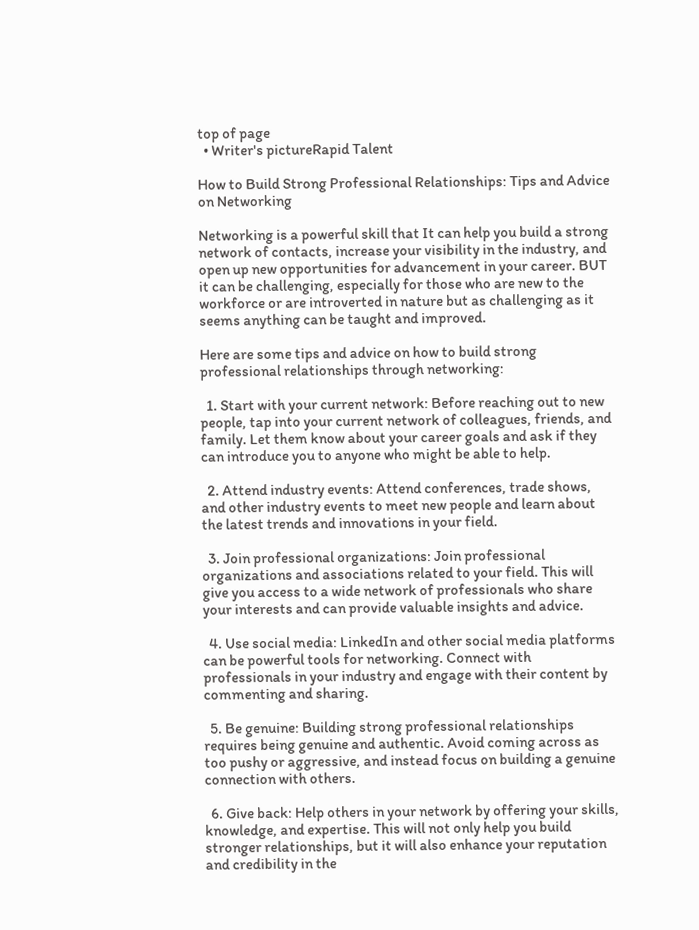top of page
  • Writer's pictureRapid Talent

How to Build Strong Professional Relationships: Tips and Advice on Networking

Networking is a powerful skill that It can help you build a strong network of contacts, increase your visibility in the industry, and open up new opportunities for advancement in your career. BUT it can be challenging, especially for those who are new to the workforce or are introverted in nature but as challenging as it seems anything can be taught and improved.

Here are some tips and advice on how to build strong professional relationships through networking:

  1. Start with your current network: Before reaching out to new people, tap into your current network of colleagues, friends, and family. Let them know about your career goals and ask if they can introduce you to anyone who might be able to help.

  2. Attend industry events: Attend conferences, trade shows, and other industry events to meet new people and learn about the latest trends and innovations in your field.

  3. Join professional organizations: Join professional organizations and associations related to your field. This will give you access to a wide network of professionals who share your interests and can provide valuable insights and advice.

  4. Use social media: LinkedIn and other social media platforms can be powerful tools for networking. Connect with professionals in your industry and engage with their content by commenting and sharing.

  5. Be genuine: Building strong professional relationships requires being genuine and authentic. Avoid coming across as too pushy or aggressive, and instead focus on building a genuine connection with others.

  6. Give back: Help others in your network by offering your skills, knowledge, and expertise. This will not only help you build stronger relationships, but it will also enhance your reputation and credibility in the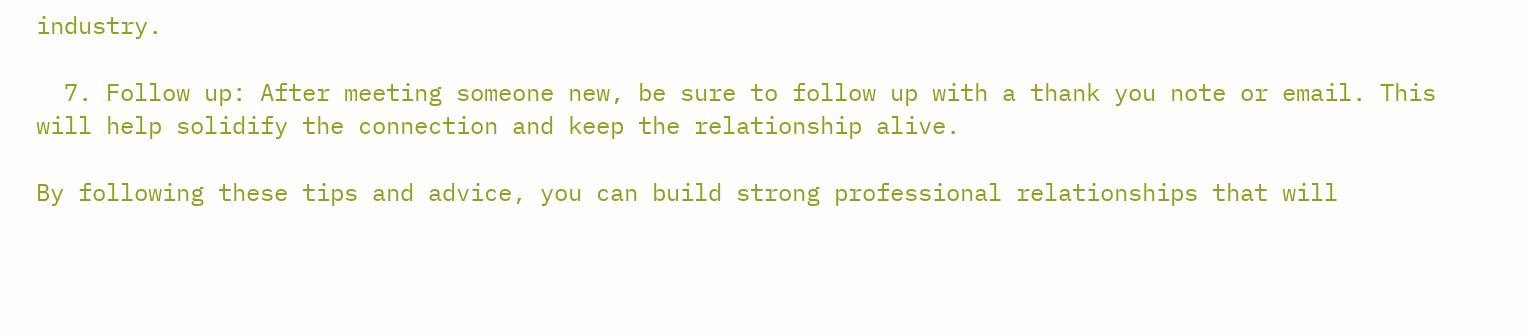industry.

  7. Follow up: After meeting someone new, be sure to follow up with a thank you note or email. This will help solidify the connection and keep the relationship alive.

By following these tips and advice, you can build strong professional relationships that will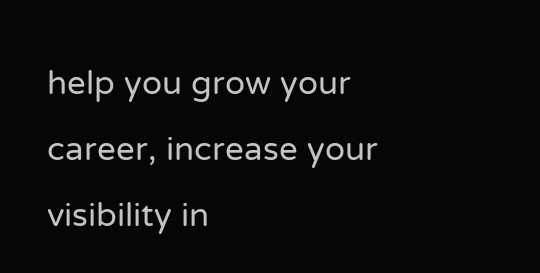help you grow your career, increase your visibility in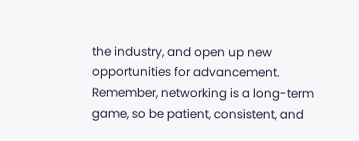the industry, and open up new opportunities for advancement. Remember, networking is a long-term game, so be patient, consistent, and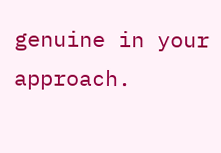genuine in your approach.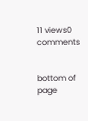11 views0 comments


bottom of page